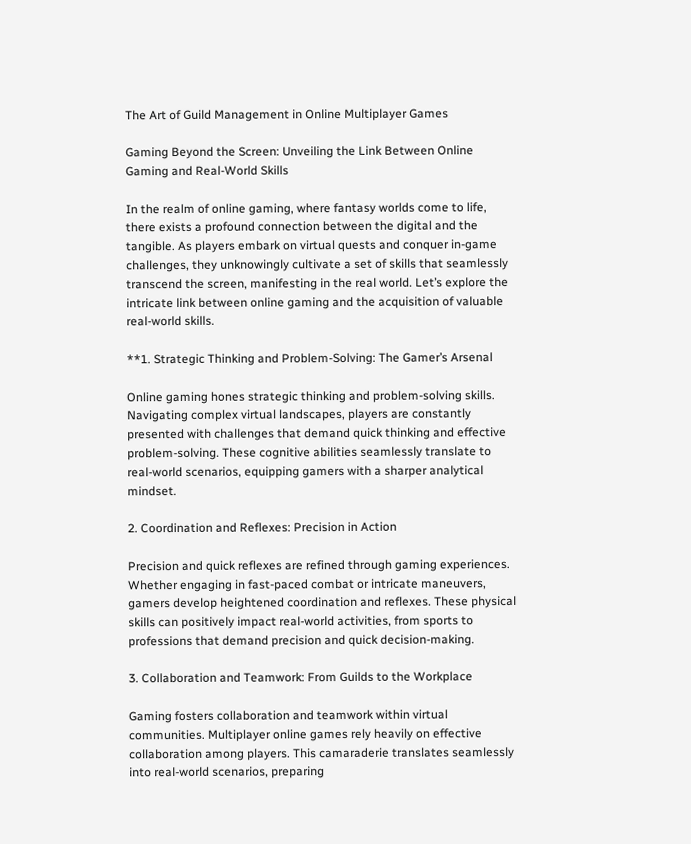The Art of Guild Management in Online Multiplayer Games

Gaming Beyond the Screen: Unveiling the Link Between Online Gaming and Real-World Skills

In the realm of online gaming, where fantasy worlds come to life, there exists a profound connection between the digital and the tangible. As players embark on virtual quests and conquer in-game challenges, they unknowingly cultivate a set of skills that seamlessly transcend the screen, manifesting in the real world. Let’s explore the intricate link between online gaming and the acquisition of valuable real-world skills.

**1. Strategic Thinking and Problem-Solving: The Gamer’s Arsenal

Online gaming hones strategic thinking and problem-solving skills. Navigating complex virtual landscapes, players are constantly presented with challenges that demand quick thinking and effective problem-solving. These cognitive abilities seamlessly translate to real-world scenarios, equipping gamers with a sharper analytical mindset.

2. Coordination and Reflexes: Precision in Action

Precision and quick reflexes are refined through gaming experiences. Whether engaging in fast-paced combat or intricate maneuvers, gamers develop heightened coordination and reflexes. These physical skills can positively impact real-world activities, from sports to professions that demand precision and quick decision-making.

3. Collaboration and Teamwork: From Guilds to the Workplace

Gaming fosters collaboration and teamwork within virtual communities. Multiplayer online games rely heavily on effective collaboration among players. This camaraderie translates seamlessly into real-world scenarios, preparing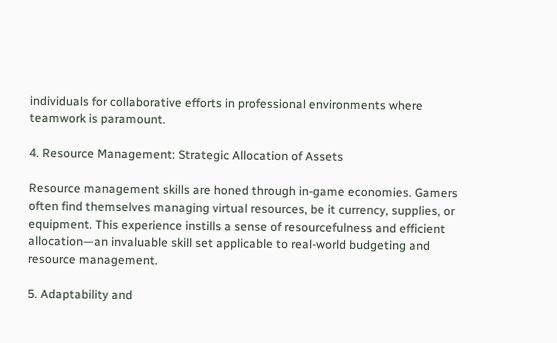individuals for collaborative efforts in professional environments where teamwork is paramount.

4. Resource Management: Strategic Allocation of Assets

Resource management skills are honed through in-game economies. Gamers often find themselves managing virtual resources, be it currency, supplies, or equipment. This experience instills a sense of resourcefulness and efficient allocation—an invaluable skill set applicable to real-world budgeting and resource management.

5. Adaptability and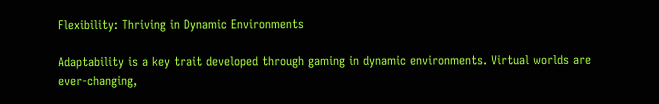Flexibility: Thriving in Dynamic Environments

Adaptability is a key trait developed through gaming in dynamic environments. Virtual worlds are ever-changing,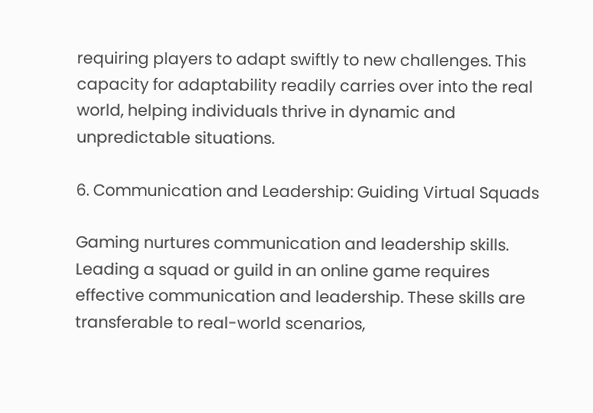requiring players to adapt swiftly to new challenges. This capacity for adaptability readily carries over into the real world, helping individuals thrive in dynamic and unpredictable situations.

6. Communication and Leadership: Guiding Virtual Squads

Gaming nurtures communication and leadership skills. Leading a squad or guild in an online game requires effective communication and leadership. These skills are transferable to real-world scenarios,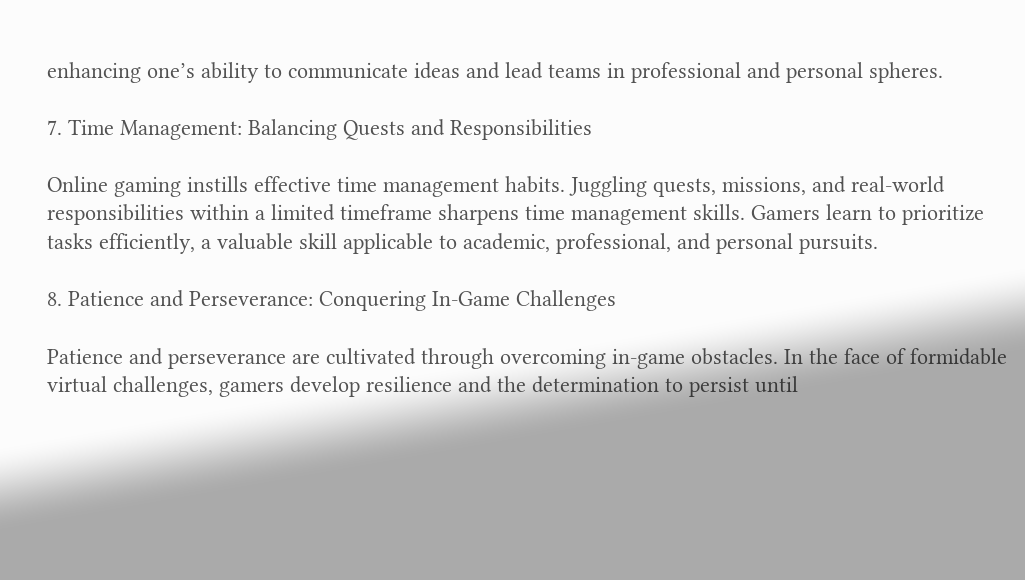enhancing one’s ability to communicate ideas and lead teams in professional and personal spheres.

7. Time Management: Balancing Quests and Responsibilities

Online gaming instills effective time management habits. Juggling quests, missions, and real-world responsibilities within a limited timeframe sharpens time management skills. Gamers learn to prioritize tasks efficiently, a valuable skill applicable to academic, professional, and personal pursuits.

8. Patience and Perseverance: Conquering In-Game Challenges

Patience and perseverance are cultivated through overcoming in-game obstacles. In the face of formidable virtual challenges, gamers develop resilience and the determination to persist until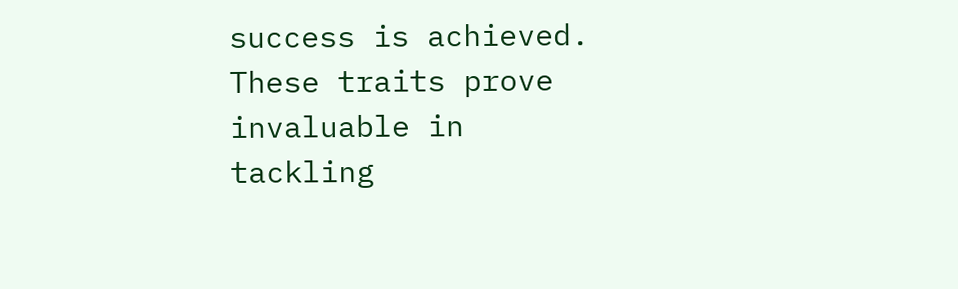success is achieved. These traits prove invaluable in tackling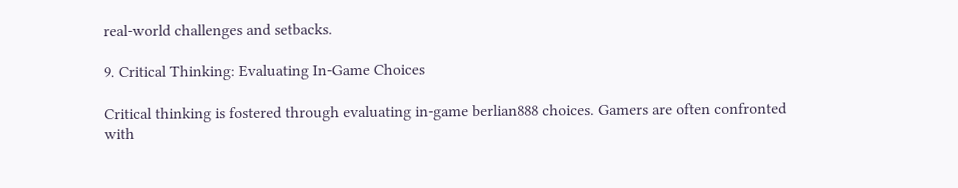real-world challenges and setbacks.

9. Critical Thinking: Evaluating In-Game Choices

Critical thinking is fostered through evaluating in-game berlian888 choices. Gamers are often confronted with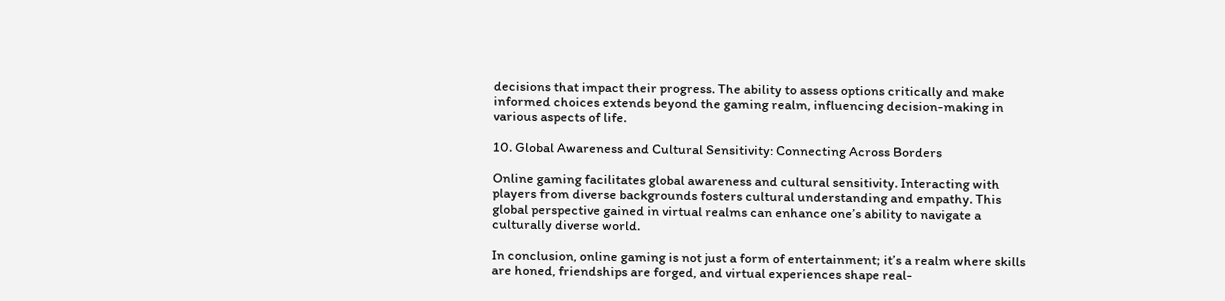decisions that impact their progress. The ability to assess options critically and make informed choices extends beyond the gaming realm, influencing decision-making in various aspects of life.

10. Global Awareness and Cultural Sensitivity: Connecting Across Borders

Online gaming facilitates global awareness and cultural sensitivity. Interacting with players from diverse backgrounds fosters cultural understanding and empathy. This global perspective gained in virtual realms can enhance one’s ability to navigate a culturally diverse world.

In conclusion, online gaming is not just a form of entertainment; it’s a realm where skills are honed, friendships are forged, and virtual experiences shape real-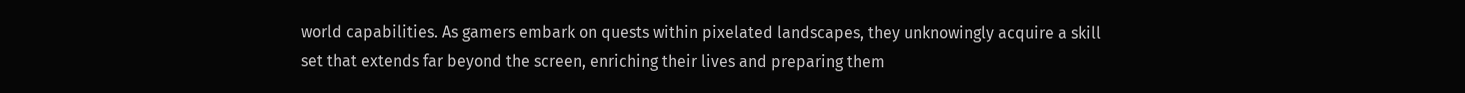world capabilities. As gamers embark on quests within pixelated landscapes, they unknowingly acquire a skill set that extends far beyond the screen, enriching their lives and preparing them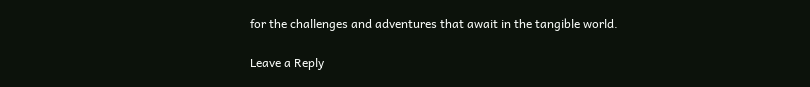for the challenges and adventures that await in the tangible world.

Leave a Reply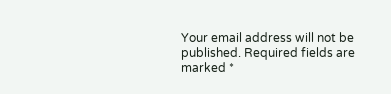Your email address will not be published. Required fields are marked *